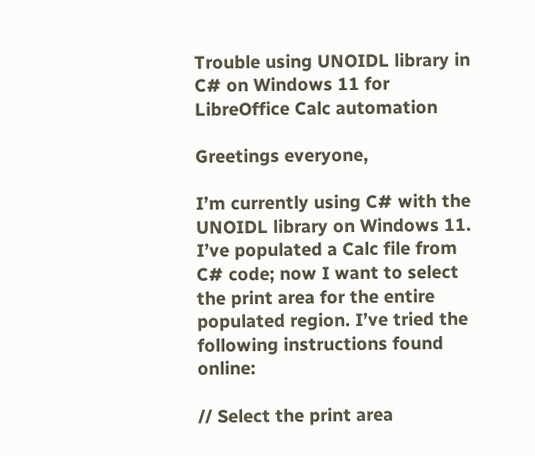Trouble using UNOIDL library in C# on Windows 11 for LibreOffice Calc automation

Greetings everyone,

I’m currently using C# with the UNOIDL library on Windows 11. I’ve populated a Calc file from C# code; now I want to select the print area for the entire populated region. I’ve tried the following instructions found online:

// Select the print area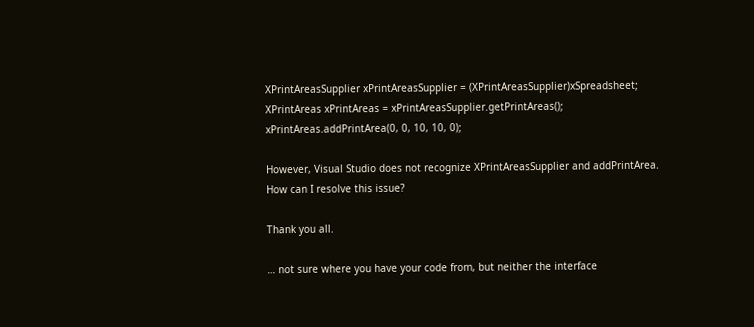XPrintAreasSupplier xPrintAreasSupplier = (XPrintAreasSupplier)xSpreadsheet;
XPrintAreas xPrintAreas = xPrintAreasSupplier.getPrintAreas();
xPrintAreas.addPrintArea(0, 0, 10, 10, 0);

However, Visual Studio does not recognize XPrintAreasSupplier and addPrintArea. How can I resolve this issue?

Thank you all.

… not sure where you have your code from, but neither the interface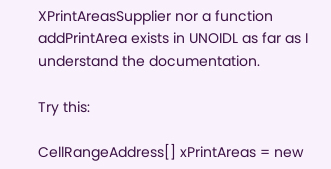XPrintAreasSupplier nor a function addPrintArea exists in UNOIDL as far as I understand the documentation.

Try this:

CellRangeAddress[] xPrintAreas = new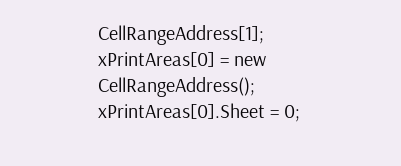CellRangeAddress[1];
xPrintAreas[0] = new CellRangeAddress();
xPrintAreas[0].Sheet = 0;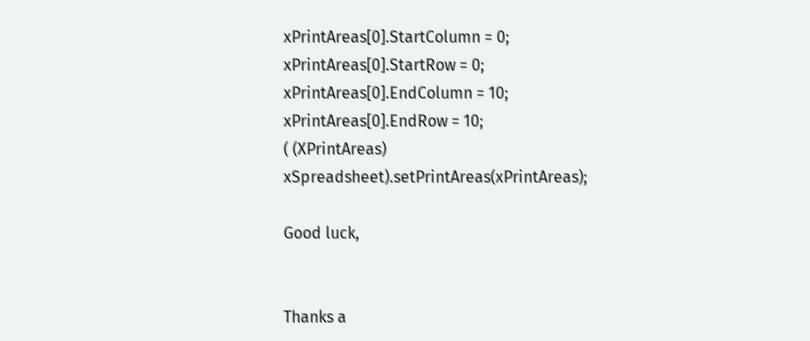xPrintAreas[0].StartColumn = 0;
xPrintAreas[0].StartRow = 0;
xPrintAreas[0].EndColumn = 10;
xPrintAreas[0].EndRow = 10;
( (XPrintAreas) xSpreadsheet).setPrintAreas(xPrintAreas);

Good luck,


Thanks a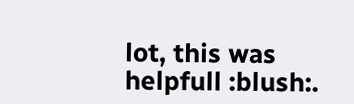lot, this was helpfull :blush:.